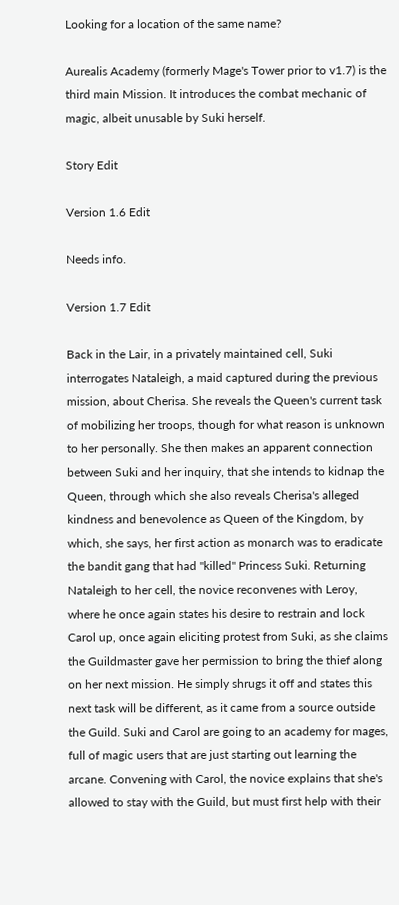Looking for a location of the same name?

Aurealis Academy (formerly Mage's Tower prior to v1.7) is the third main Mission. It introduces the combat mechanic of magic, albeit unusable by Suki herself.

Story Edit

Version 1.6 Edit

Needs info.

Version 1.7 Edit

Back in the Lair, in a privately maintained cell, Suki interrogates Nataleigh, a maid captured during the previous mission, about Cherisa. She reveals the Queen's current task of mobilizing her troops, though for what reason is unknown to her personally. She then makes an apparent connection between Suki and her inquiry, that she intends to kidnap the Queen, through which she also reveals Cherisa's alleged kindness and benevolence as Queen of the Kingdom, by which, she says, her first action as monarch was to eradicate the bandit gang that had "killed" Princess Suki. Returning Nataleigh to her cell, the novice reconvenes with Leroy, where he once again states his desire to restrain and lock Carol up, once again eliciting protest from Suki, as she claims the Guildmaster gave her permission to bring the thief along on her next mission. He simply shrugs it off and states this next task will be different, as it came from a source outside the Guild. Suki and Carol are going to an academy for mages, full of magic users that are just starting out learning the arcane. Convening with Carol, the novice explains that she's allowed to stay with the Guild, but must first help with their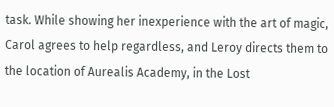task. While showing her inexperience with the art of magic, Carol agrees to help regardless, and Leroy directs them to the location of Aurealis Academy, in the Lost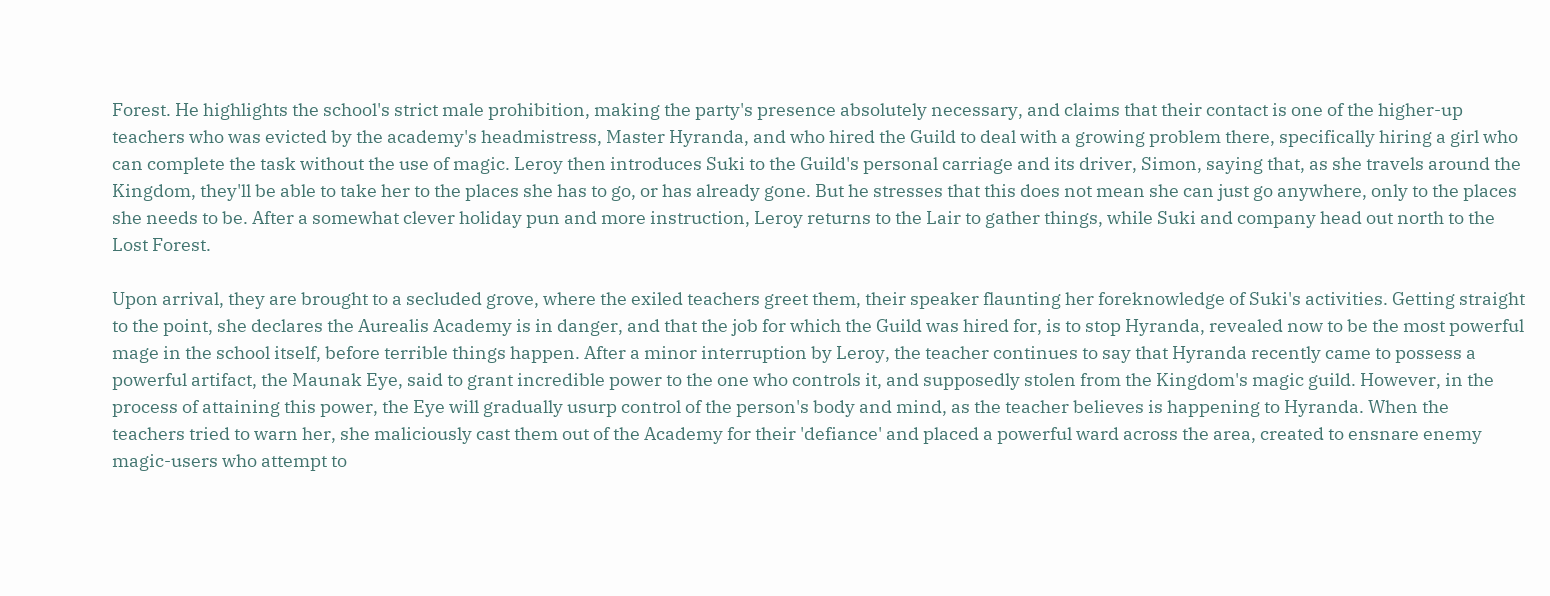Forest. He highlights the school's strict male prohibition, making the party's presence absolutely necessary, and claims that their contact is one of the higher-up teachers who was evicted by the academy's headmistress, Master Hyranda, and who hired the Guild to deal with a growing problem there, specifically hiring a girl who can complete the task without the use of magic. Leroy then introduces Suki to the Guild's personal carriage and its driver, Simon, saying that, as she travels around the Kingdom, they'll be able to take her to the places she has to go, or has already gone. But he stresses that this does not mean she can just go anywhere, only to the places she needs to be. After a somewhat clever holiday pun and more instruction, Leroy returns to the Lair to gather things, while Suki and company head out north to the Lost Forest.

Upon arrival, they are brought to a secluded grove, where the exiled teachers greet them, their speaker flaunting her foreknowledge of Suki's activities. Getting straight to the point, she declares the Aurealis Academy is in danger, and that the job for which the Guild was hired for, is to stop Hyranda, revealed now to be the most powerful mage in the school itself, before terrible things happen. After a minor interruption by Leroy, the teacher continues to say that Hyranda recently came to possess a powerful artifact, the Maunak Eye, said to grant incredible power to the one who controls it, and supposedly stolen from the Kingdom's magic guild. However, in the process of attaining this power, the Eye will gradually usurp control of the person's body and mind, as the teacher believes is happening to Hyranda. When the teachers tried to warn her, she maliciously cast them out of the Academy for their 'defiance' and placed a powerful ward across the area, created to ensnare enemy magic-users who attempt to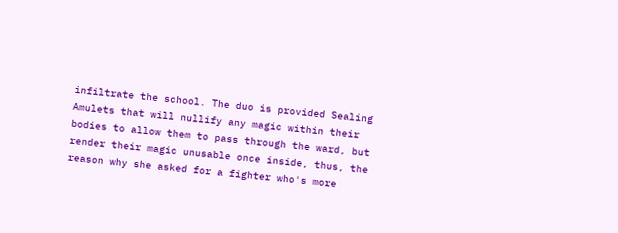infiltrate the school. The duo is provided Sealing Amulets that will nullify any magic within their bodies to allow them to pass through the ward, but render their magic unusable once inside, thus, the reason why she asked for a fighter who's more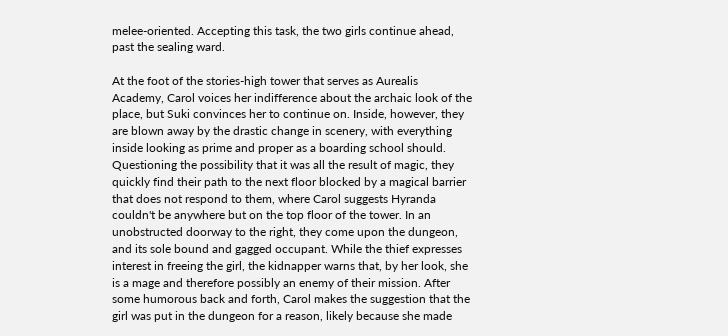melee-oriented. Accepting this task, the two girls continue ahead, past the sealing ward.

At the foot of the stories-high tower that serves as Aurealis Academy, Carol voices her indifference about the archaic look of the place, but Suki convinces her to continue on. Inside, however, they are blown away by the drastic change in scenery, with everything inside looking as prime and proper as a boarding school should. Questioning the possibility that it was all the result of magic, they quickly find their path to the next floor blocked by a magical barrier that does not respond to them, where Carol suggests Hyranda couldn't be anywhere but on the top floor of the tower. In an unobstructed doorway to the right, they come upon the dungeon, and its sole bound and gagged occupant. While the thief expresses interest in freeing the girl, the kidnapper warns that, by her look, she is a mage and therefore possibly an enemy of their mission. After some humorous back and forth, Carol makes the suggestion that the girl was put in the dungeon for a reason, likely because she made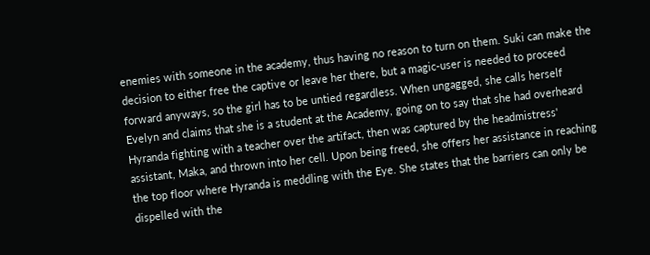enemies with someone in the academy, thus having no reason to turn on them. Suki can make the decision to either free the captive or leave her there, but a magic-user is needed to proceed forward anyways, so the girl has to be untied regardless. When ungagged, she calls herself Evelyn and claims that she is a student at the Academy, going on to say that she had overheard Hyranda fighting with a teacher over the artifact, then was captured by the headmistress' assistant, Maka, and thrown into her cell. Upon being freed, she offers her assistance in reaching the top floor where Hyranda is meddling with the Eye. She states that the barriers can only be dispelled with the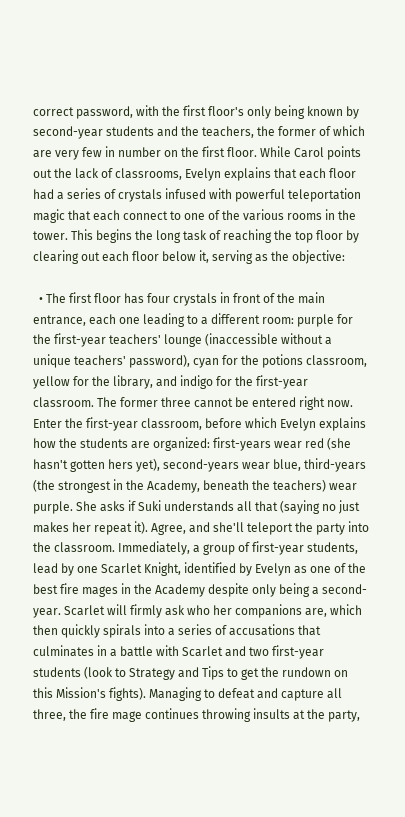correct password, with the first floor's only being known by second-year students and the teachers, the former of which are very few in number on the first floor. While Carol points out the lack of classrooms, Evelyn explains that each floor had a series of crystals infused with powerful teleportation magic that each connect to one of the various rooms in the tower. This begins the long task of reaching the top floor by clearing out each floor below it, serving as the objective:

  • The first floor has four crystals in front of the main entrance, each one leading to a different room: purple for the first-year teachers' lounge (inaccessible without a unique teachers' password), cyan for the potions classroom, yellow for the library, and indigo for the first-year classroom. The former three cannot be entered right now. Enter the first-year classroom, before which Evelyn explains how the students are organized: first-years wear red (she hasn't gotten hers yet), second-years wear blue, third-years (the strongest in the Academy, beneath the teachers) wear purple. She asks if Suki understands all that (saying no just makes her repeat it). Agree, and she'll teleport the party into the classroom. Immediately, a group of first-year students, lead by one Scarlet Knight, identified by Evelyn as one of the best fire mages in the Academy despite only being a second-year. Scarlet will firmly ask who her companions are, which then quickly spirals into a series of accusations that culminates in a battle with Scarlet and two first-year students (look to Strategy and Tips to get the rundown on this Mission's fights). Managing to defeat and capture all three, the fire mage continues throwing insults at the party,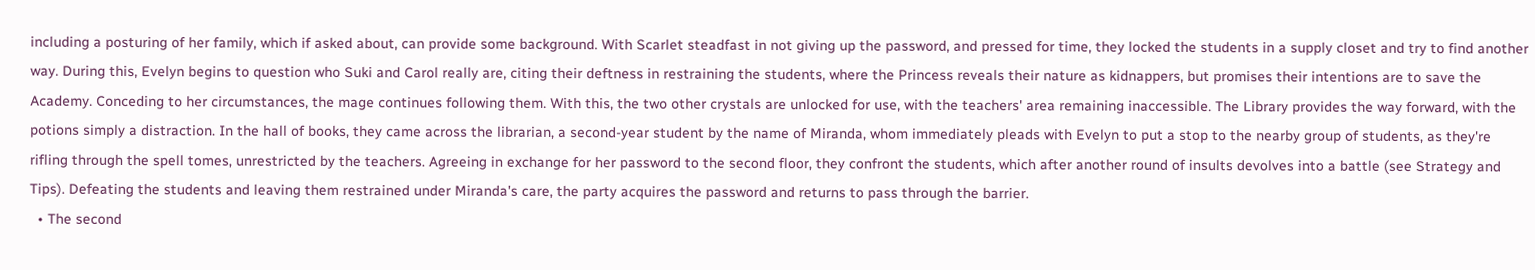including a posturing of her family, which if asked about, can provide some background. With Scarlet steadfast in not giving up the password, and pressed for time, they locked the students in a supply closet and try to find another way. During this, Evelyn begins to question who Suki and Carol really are, citing their deftness in restraining the students, where the Princess reveals their nature as kidnappers, but promises their intentions are to save the Academy. Conceding to her circumstances, the mage continues following them. With this, the two other crystals are unlocked for use, with the teachers' area remaining inaccessible. The Library provides the way forward, with the potions simply a distraction. In the hall of books, they came across the librarian, a second-year student by the name of Miranda, whom immediately pleads with Evelyn to put a stop to the nearby group of students, as they're rifling through the spell tomes, unrestricted by the teachers. Agreeing in exchange for her password to the second floor, they confront the students, which after another round of insults devolves into a battle (see Strategy and Tips). Defeating the students and leaving them restrained under Miranda's care, the party acquires the password and returns to pass through the barrier.
  • The second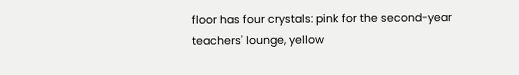floor has four crystals: pink for the second-year teachers' lounge, yellow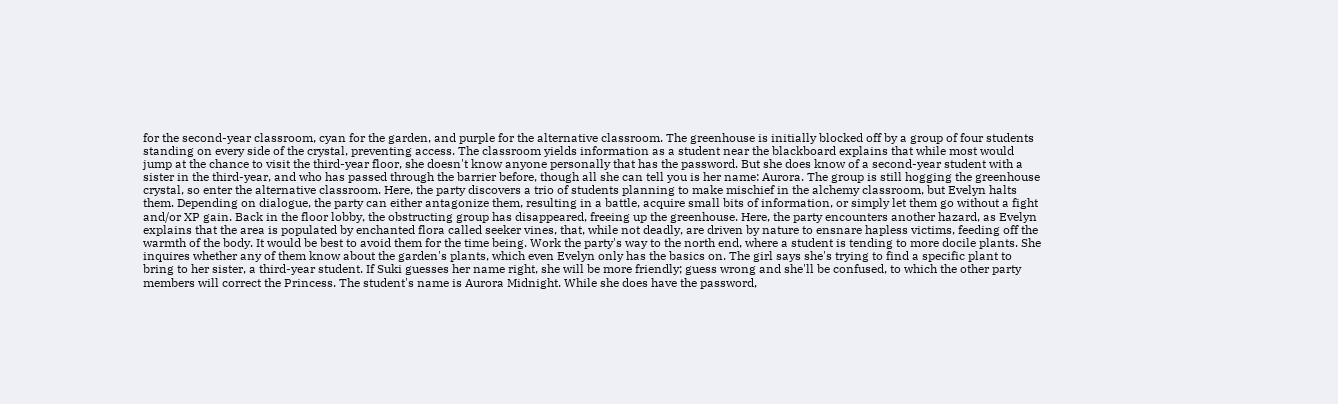for the second-year classroom, cyan for the garden, and purple for the alternative classroom. The greenhouse is initially blocked off by a group of four students standing on every side of the crystal, preventing access. The classroom yields information as a student near the blackboard explains that while most would jump at the chance to visit the third-year floor, she doesn't know anyone personally that has the password. But she does know of a second-year student with a sister in the third-year, and who has passed through the barrier before, though all she can tell you is her name: Aurora. The group is still hogging the greenhouse crystal, so enter the alternative classroom. Here, the party discovers a trio of students planning to make mischief in the alchemy classroom, but Evelyn halts them. Depending on dialogue, the party can either antagonize them, resulting in a battle, acquire small bits of information, or simply let them go without a fight and/or XP gain. Back in the floor lobby, the obstructing group has disappeared, freeing up the greenhouse. Here, the party encounters another hazard, as Evelyn explains that the area is populated by enchanted flora called seeker vines, that, while not deadly, are driven by nature to ensnare hapless victims, feeding off the warmth of the body. It would be best to avoid them for the time being. Work the party's way to the north end, where a student is tending to more docile plants. She inquires whether any of them know about the garden's plants, which even Evelyn only has the basics on. The girl says she's trying to find a specific plant to bring to her sister, a third-year student. If Suki guesses her name right, she will be more friendly; guess wrong and she'll be confused, to which the other party members will correct the Princess. The student's name is Aurora Midnight. While she does have the password,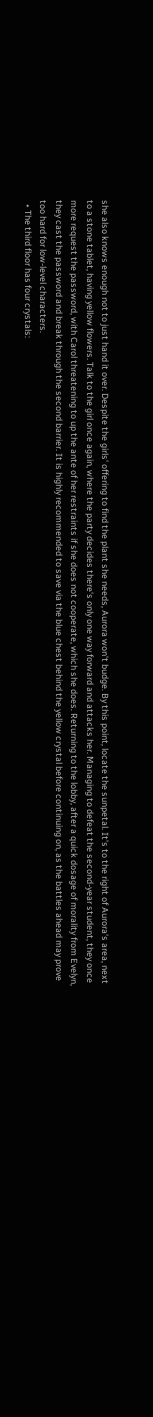she also knows enough not to just hand it over. Despite the girls' offering to find the plant she needs, Aurora won't budge. By this point, locate the sunpetal. It's to the right of Aurora's area, next to a stone tablet, having yellow flowers. Talk to the girl once again, where the party decides there's only one way forward and attacks her. Managing to defeat the second-year student, they once more request the password, with Carol threatening to up the ante of her restraints if she does not cooperate, which she does. Returning to the lobby, after a quick dosage of morality from Evelyn, they cast the password and break through the second barrier. It is highly recommended to save via the blue chest behind the yellow crystal before continuing on, as the battles ahead may prove too hard for low-level characters.
  • The third floor has four crystals: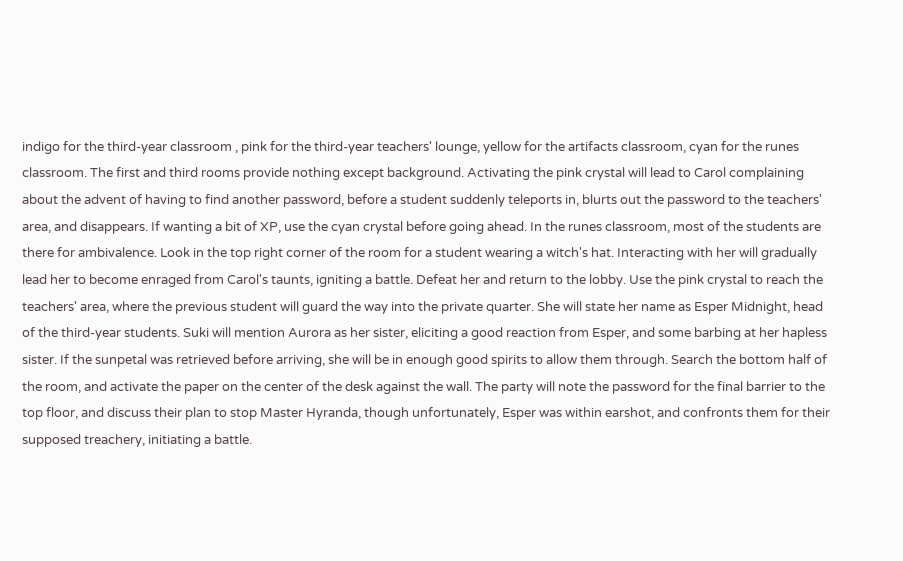indigo for the third-year classroom , pink for the third-year teachers' lounge, yellow for the artifacts classroom, cyan for the runes classroom. The first and third rooms provide nothing except background. Activating the pink crystal will lead to Carol complaining about the advent of having to find another password, before a student suddenly teleports in, blurts out the password to the teachers' area, and disappears. If wanting a bit of XP, use the cyan crystal before going ahead. In the runes classroom, most of the students are there for ambivalence. Look in the top right corner of the room for a student wearing a witch's hat. Interacting with her will gradually lead her to become enraged from Carol's taunts, igniting a battle. Defeat her and return to the lobby. Use the pink crystal to reach the teachers' area, where the previous student will guard the way into the private quarter. She will state her name as Esper Midnight, head of the third-year students. Suki will mention Aurora as her sister, eliciting a good reaction from Esper, and some barbing at her hapless sister. If the sunpetal was retrieved before arriving, she will be in enough good spirits to allow them through. Search the bottom half of the room, and activate the paper on the center of the desk against the wall. The party will note the password for the final barrier to the top floor, and discuss their plan to stop Master Hyranda, though unfortunately, Esper was within earshot, and confronts them for their supposed treachery, initiating a battle.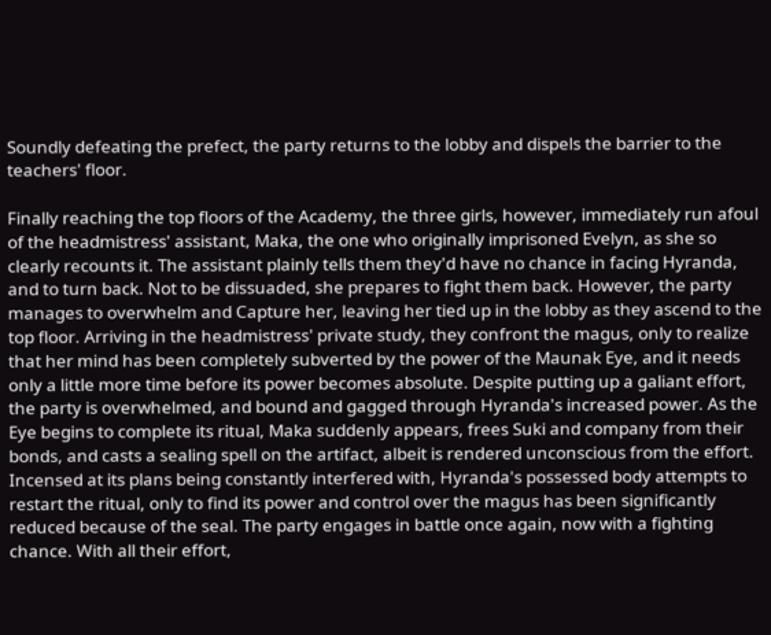Soundly defeating the prefect, the party returns to the lobby and dispels the barrier to the teachers' floor.

Finally reaching the top floors of the Academy, the three girls, however, immediately run afoul of the headmistress' assistant, Maka, the one who originally imprisoned Evelyn, as she so clearly recounts it. The assistant plainly tells them they'd have no chance in facing Hyranda, and to turn back. Not to be dissuaded, she prepares to fight them back. However, the party manages to overwhelm and Capture her, leaving her tied up in the lobby as they ascend to the top floor. Arriving in the headmistress' private study, they confront the magus, only to realize that her mind has been completely subverted by the power of the Maunak Eye, and it needs only a little more time before its power becomes absolute. Despite putting up a galiant effort, the party is overwhelmed, and bound and gagged through Hyranda's increased power. As the Eye begins to complete its ritual, Maka suddenly appears, frees Suki and company from their bonds, and casts a sealing spell on the artifact, albeit is rendered unconscious from the effort. Incensed at its plans being constantly interfered with, Hyranda's possessed body attempts to restart the ritual, only to find its power and control over the magus has been significantly reduced because of the seal. The party engages in battle once again, now with a fighting chance. With all their effort,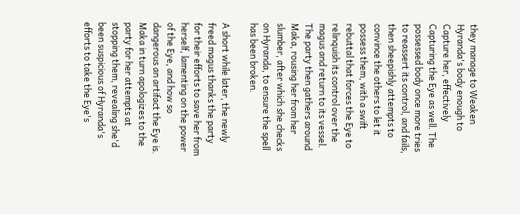they manage to Weaken Hyranda's body enough to Capture her, effectively Capturing the Eye as well. The possessed body once more tries to reassert its control, and fails, then sheepishly attempts to convince the others to let it possess them, with a swift rebuttal that forces the Eye to relinquish its control over the magus and return to its vessel. The party then gathers around Maka, rousing her from her slumber, after which she checks on Hyranda, to ensure the spell has been broken.

A short while later, the newly freed magus thanks the party for their efforts to save her from herself, lamenting on the power of the Eye, and how so dangerous an artifact the Eye is. Maka in turn apologizes to the party for her attempts at stopping them, revealing she'd been suspicious of Hyranda's efforts to take the Eye's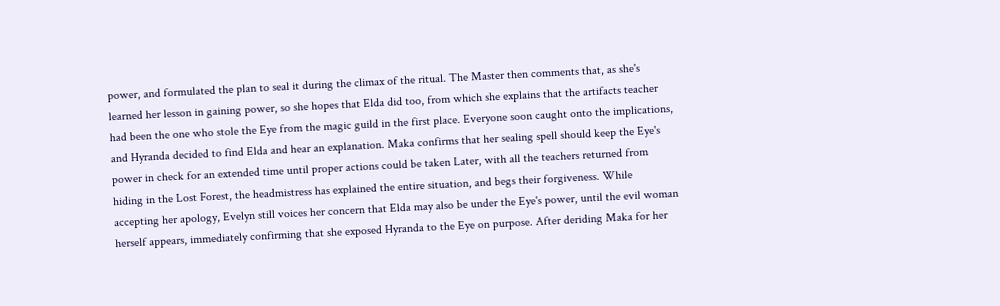power, and formulated the plan to seal it during the climax of the ritual. The Master then comments that, as she's learned her lesson in gaining power, so she hopes that Elda did too, from which she explains that the artifacts teacher had been the one who stole the Eye from the magic guild in the first place. Everyone soon caught onto the implications, and Hyranda decided to find Elda and hear an explanation. Maka confirms that her sealing spell should keep the Eye's power in check for an extended time until proper actions could be taken Later, with all the teachers returned from hiding in the Lost Forest, the headmistress has explained the entire situation, and begs their forgiveness. While accepting her apology, Evelyn still voices her concern that Elda may also be under the Eye's power, until the evil woman herself appears, immediately confirming that she exposed Hyranda to the Eye on purpose. After deriding Maka for her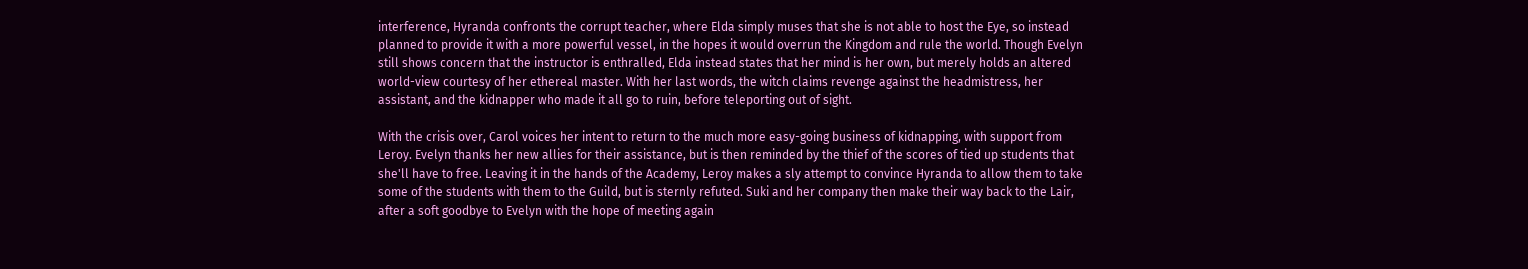interference, Hyranda confronts the corrupt teacher, where Elda simply muses that she is not able to host the Eye, so instead planned to provide it with a more powerful vessel, in the hopes it would overrun the Kingdom and rule the world. Though Evelyn still shows concern that the instructor is enthralled, Elda instead states that her mind is her own, but merely holds an altered world-view courtesy of her ethereal master. With her last words, the witch claims revenge against the headmistress, her assistant, and the kidnapper who made it all go to ruin, before teleporting out of sight.

With the crisis over, Carol voices her intent to return to the much more easy-going business of kidnapping, with support from Leroy. Evelyn thanks her new allies for their assistance, but is then reminded by the thief of the scores of tied up students that she'll have to free. Leaving it in the hands of the Academy, Leroy makes a sly attempt to convince Hyranda to allow them to take some of the students with them to the Guild, but is sternly refuted. Suki and her company then make their way back to the Lair, after a soft goodbye to Evelyn with the hope of meeting again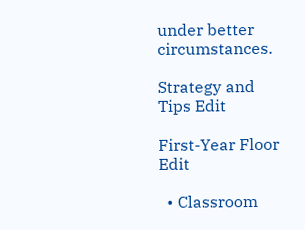under better circumstances.

Strategy and Tips Edit

First-Year Floor Edit

  • Classroom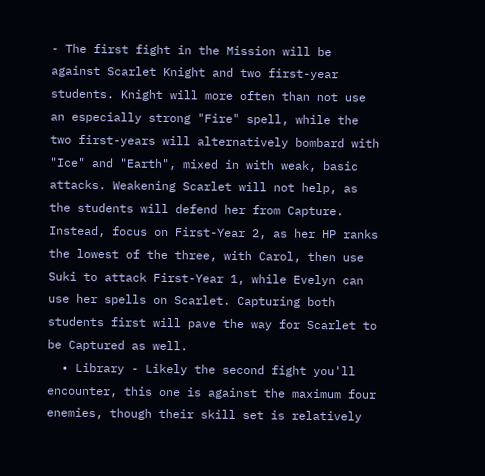- The first fight in the Mission will be against Scarlet Knight and two first-year students. Knight will more often than not use an especially strong "Fire" spell, while the two first-years will alternatively bombard with "Ice" and "Earth", mixed in with weak, basic attacks. Weakening Scarlet will not help, as the students will defend her from Capture. Instead, focus on First-Year 2, as her HP ranks the lowest of the three, with Carol, then use Suki to attack First-Year 1, while Evelyn can use her spells on Scarlet. Capturing both students first will pave the way for Scarlet to be Captured as well.
  • Library - Likely the second fight you'll encounter, this one is against the maximum four enemies, though their skill set is relatively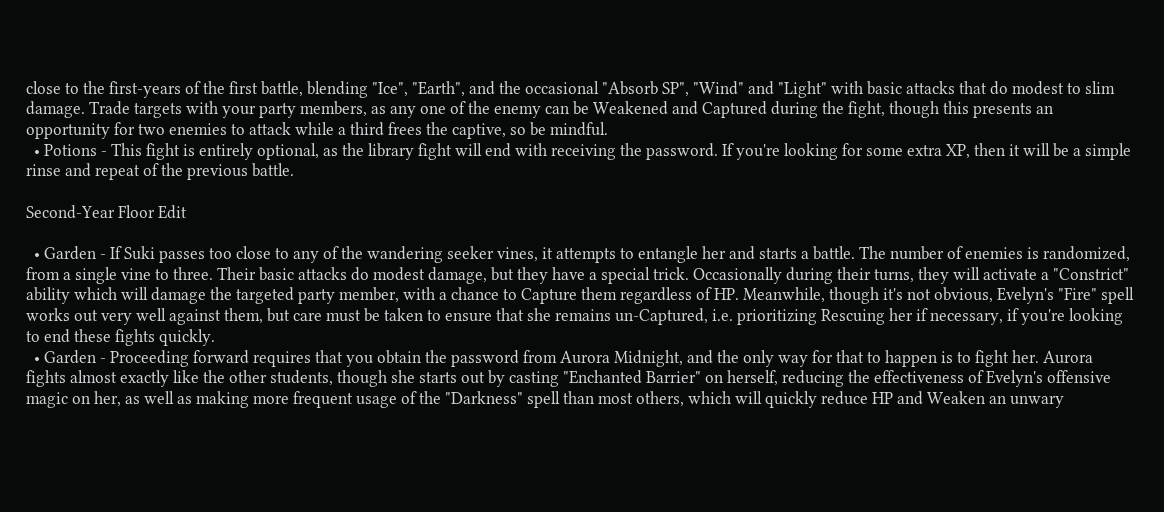close to the first-years of the first battle, blending "Ice", "Earth", and the occasional "Absorb SP", "Wind" and "Light" with basic attacks that do modest to slim damage. Trade targets with your party members, as any one of the enemy can be Weakened and Captured during the fight, though this presents an opportunity for two enemies to attack while a third frees the captive, so be mindful.
  • Potions - This fight is entirely optional, as the library fight will end with receiving the password. If you're looking for some extra XP, then it will be a simple rinse and repeat of the previous battle.

Second-Year Floor Edit

  • Garden - If Suki passes too close to any of the wandering seeker vines, it attempts to entangle her and starts a battle. The number of enemies is randomized, from a single vine to three. Their basic attacks do modest damage, but they have a special trick. Occasionally during their turns, they will activate a "Constrict" ability which will damage the targeted party member, with a chance to Capture them regardless of HP. Meanwhile, though it's not obvious, Evelyn's "Fire" spell works out very well against them, but care must be taken to ensure that she remains un-Captured, i.e. prioritizing Rescuing her if necessary, if you're looking to end these fights quickly.
  • Garden - Proceeding forward requires that you obtain the password from Aurora Midnight, and the only way for that to happen is to fight her. Aurora fights almost exactly like the other students, though she starts out by casting "Enchanted Barrier" on herself, reducing the effectiveness of Evelyn's offensive magic on her, as well as making more frequent usage of the "Darkness" spell than most others, which will quickly reduce HP and Weaken an unwary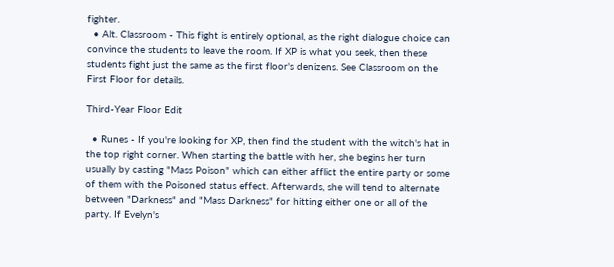fighter.
  • Alt. Classroom - This fight is entirely optional, as the right dialogue choice can convince the students to leave the room. If XP is what you seek, then these students fight just the same as the first floor's denizens. See Classroom on the First Floor for details.

Third-Year Floor Edit

  • Runes - If you're looking for XP, then find the student with the witch's hat in the top right corner. When starting the battle with her, she begins her turn usually by casting "Mass Poison" which can either afflict the entire party or some of them with the Poisoned status effect. Afterwards, she will tend to alternate between "Darkness" and "Mass Darkness" for hitting either one or all of the party. If Evelyn's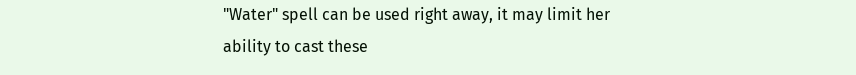"Water" spell can be used right away, it may limit her ability to cast these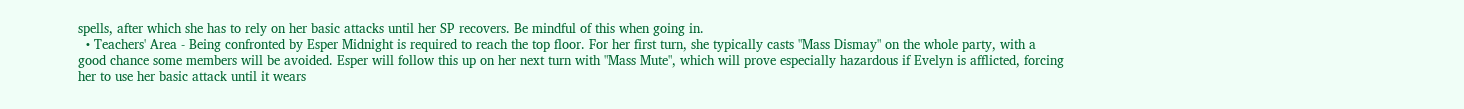spells, after which she has to rely on her basic attacks until her SP recovers. Be mindful of this when going in.
  • Teachers' Area - Being confronted by Esper Midnight is required to reach the top floor. For her first turn, she typically casts "Mass Dismay" on the whole party, with a good chance some members will be avoided. Esper will follow this up on her next turn with "Mass Mute", which will prove especially hazardous if Evelyn is afflicted, forcing her to use her basic attack until it wears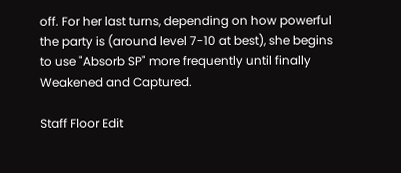off. For her last turns, depending on how powerful the party is (around level 7-10 at best), she begins to use "Absorb SP" more frequently until finally Weakened and Captured.

Staff Floor Edit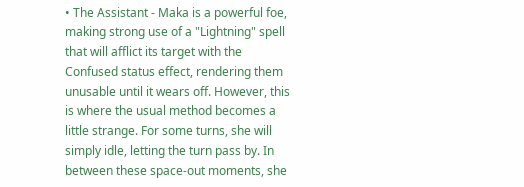• The Assistant - Maka is a powerful foe, making strong use of a "Lightning" spell that will afflict its target with the Confused status effect, rendering them unusable until it wears off. However, this is where the usual method becomes a little strange. For some turns, she will simply idle, letting the turn pass by. In between these space-out moments, she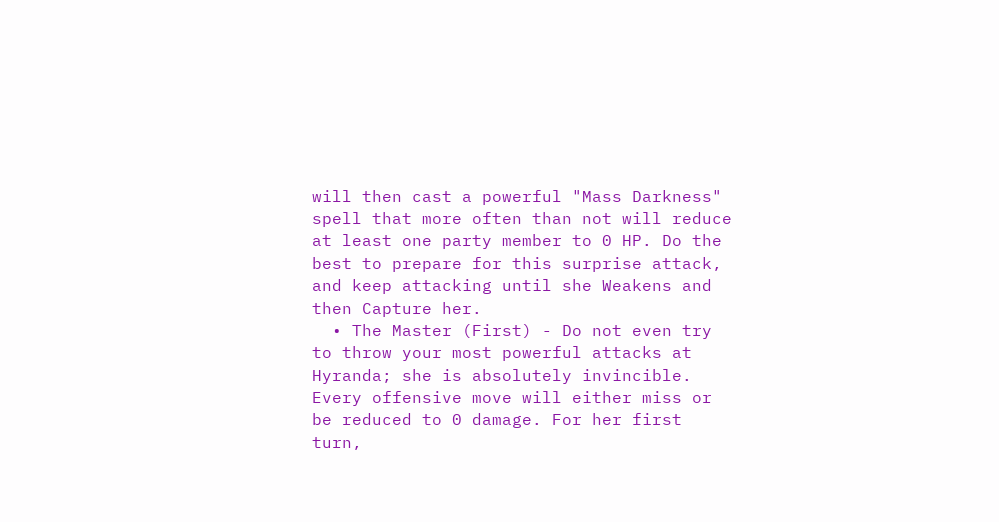will then cast a powerful "Mass Darkness" spell that more often than not will reduce at least one party member to 0 HP. Do the best to prepare for this surprise attack, and keep attacking until she Weakens and then Capture her.
  • The Master (First) - Do not even try to throw your most powerful attacks at Hyranda; she is absolutely invincible. Every offensive move will either miss or be reduced to 0 damage. For her first turn,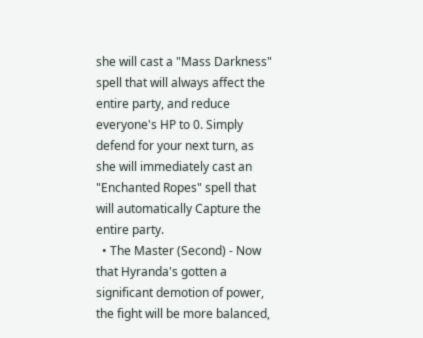she will cast a "Mass Darkness" spell that will always affect the entire party, and reduce everyone's HP to 0. Simply defend for your next turn, as she will immediately cast an "Enchanted Ropes" spell that will automatically Capture the entire party.
  • The Master (Second) - Now that Hyranda's gotten a significant demotion of power, the fight will be more balanced,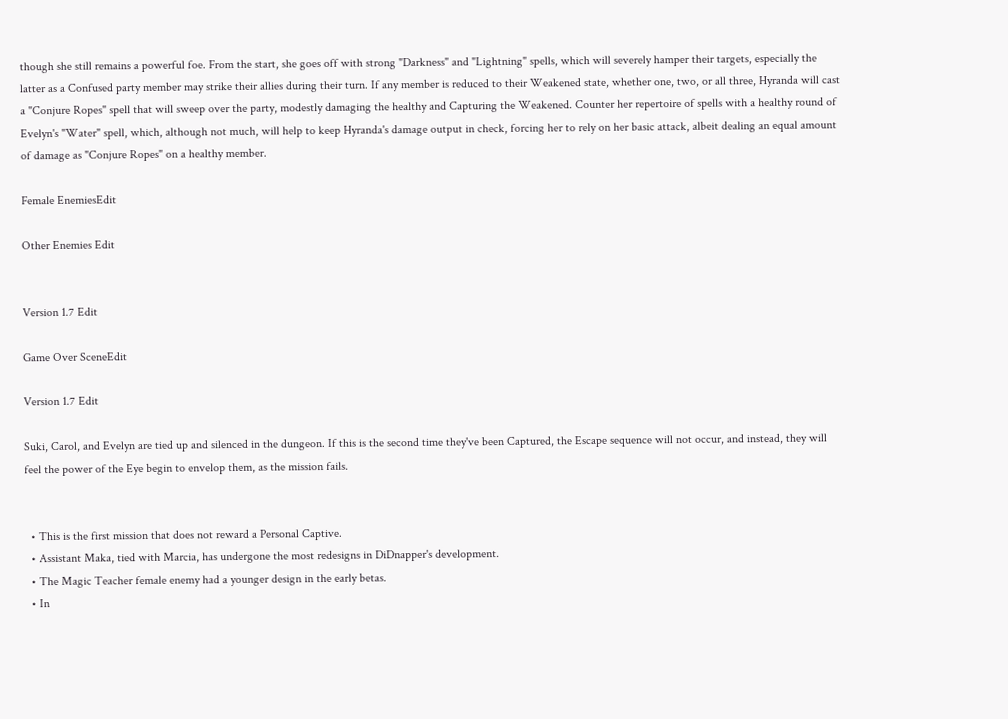though she still remains a powerful foe. From the start, she goes off with strong "Darkness" and "Lightning" spells, which will severely hamper their targets, especially the latter as a Confused party member may strike their allies during their turn. If any member is reduced to their Weakened state, whether one, two, or all three, Hyranda will cast a "Conjure Ropes" spell that will sweep over the party, modestly damaging the healthy and Capturing the Weakened. Counter her repertoire of spells with a healthy round of Evelyn's "Water" spell, which, although not much, will help to keep Hyranda's damage output in check, forcing her to rely on her basic attack, albeit dealing an equal amount of damage as "Conjure Ropes" on a healthy member.

Female EnemiesEdit

Other Enemies Edit


Version 1.7 Edit

Game Over SceneEdit

Version 1.7 Edit

Suki, Carol, and Evelyn are tied up and silenced in the dungeon. If this is the second time they've been Captured, the Escape sequence will not occur, and instead, they will feel the power of the Eye begin to envelop them, as the mission fails.


  • This is the first mission that does not reward a Personal Captive.
  • Assistant Maka, tied with Marcia, has undergone the most redesigns in DiDnapper's development.
  • The Magic Teacher female enemy had a younger design in the early betas.
  • In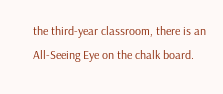the third-year classroom, there is an All-Seeing Eye on the chalk board.